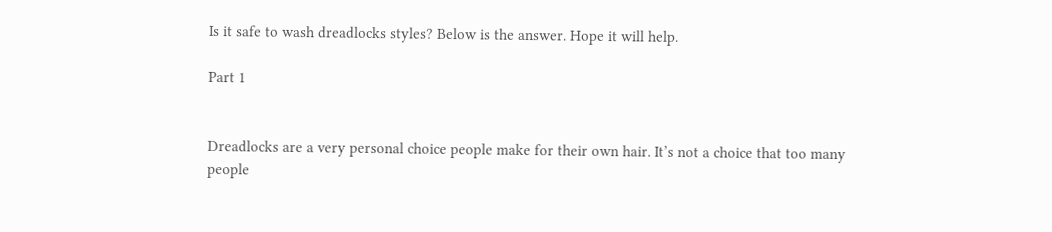Is it safe to wash dreadlocks styles? Below is the answer. Hope it will help.

Part 1


Dreadlocks are a very personal choice people make for their own hair. It’s not a choice that too many people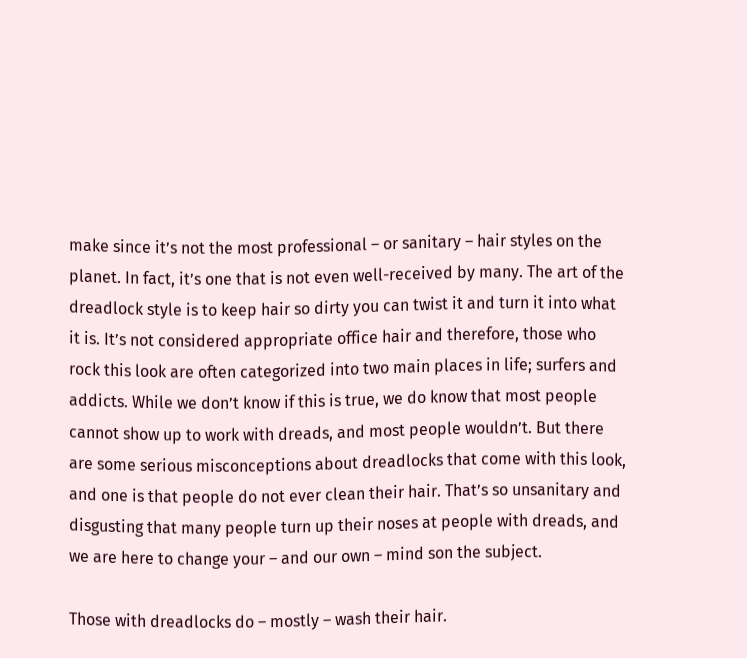make since it’s not the most professional – or sanitary – hair styles on the planet. In fact, it’s one that is not even well-received by many. The art of the dreadlock style is to keep hair so dirty you can twist it and turn it into what it is. It’s not considered appropriate office hair and therefore, those who rock this look are often categorized into two main places in life; surfers and addicts. While we don’t know if this is true, we do know that most people cannot show up to work with dreads, and most people wouldn’t. But there are some serious misconceptions about dreadlocks that come with this look, and one is that people do not ever clean their hair. That’s so unsanitary and disgusting that many people turn up their noses at people with dreads, and we are here to change your – and our own – mind son the subject.

Those with dreadlocks do – mostly – wash their hair.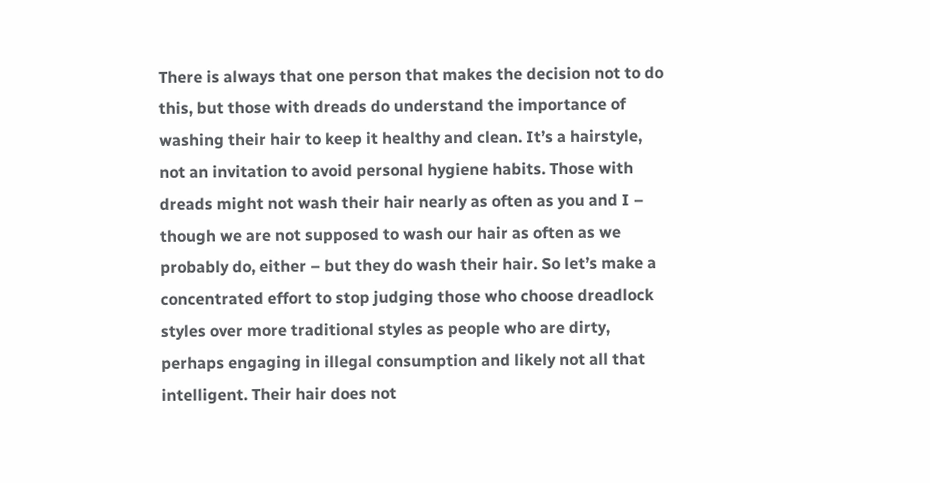There is always that one person that makes the decision not to do this, but those with dreads do understand the importance of washing their hair to keep it healthy and clean. It’s a hairstyle, not an invitation to avoid personal hygiene habits. Those with dreads might not wash their hair nearly as often as you and I – though we are not supposed to wash our hair as often as we probably do, either – but they do wash their hair. So let’s make a concentrated effort to stop judging those who choose dreadlock styles over more traditional styles as people who are dirty, perhaps engaging in illegal consumption and likely not all that intelligent. Their hair does not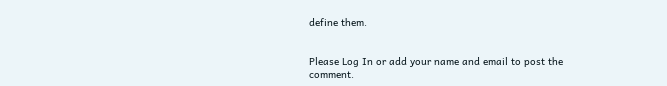define them.


Please Log In or add your name and email to post the comment.